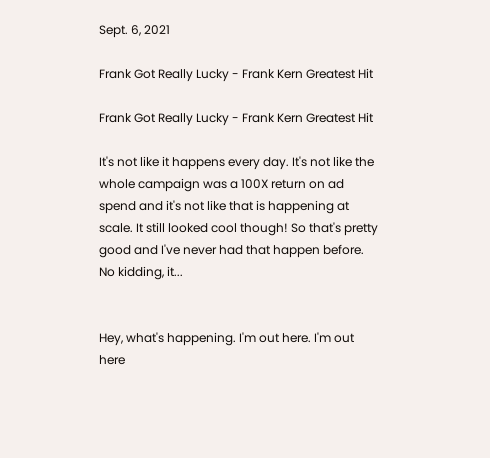Sept. 6, 2021

Frank Got Really Lucky - Frank Kern Greatest Hit

Frank Got Really Lucky - Frank Kern Greatest Hit

It's not like it happens every day. It's not like the whole campaign was a 100X return on ad spend and it's not like that is happening at scale. It still looked cool though! So that's pretty good and I've never had that happen before. No kidding, it...


Hey, what's happening. I'm out here. I'm out here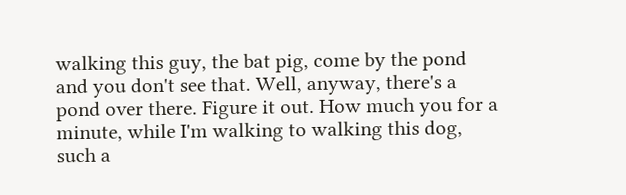walking this guy, the bat pig, come by the pond and you don't see that. Well, anyway, there's a pond over there. Figure it out. How much you for a minute, while I'm walking to walking this dog, such a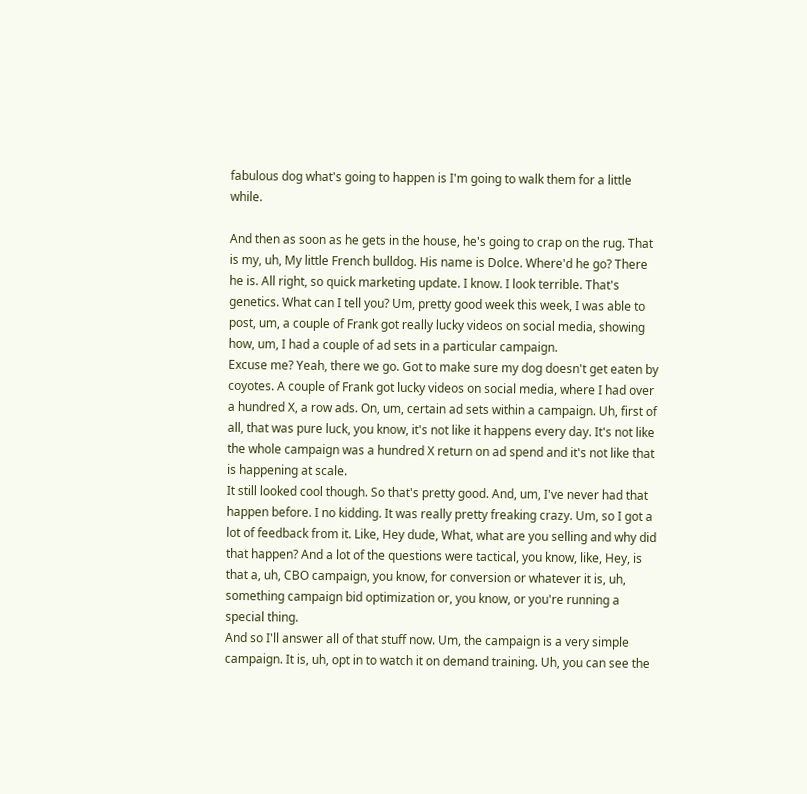fabulous dog what's going to happen is I'm going to walk them for a little while.

And then as soon as he gets in the house, he's going to crap on the rug. That is my, uh, My little French bulldog. His name is Dolce. Where'd he go? There he is. All right, so quick marketing update. I know. I look terrible. That's genetics. What can I tell you? Um, pretty good week this week, I was able to post, um, a couple of Frank got really lucky videos on social media, showing how, um, I had a couple of ad sets in a particular campaign.
Excuse me? Yeah, there we go. Got to make sure my dog doesn't get eaten by coyotes. A couple of Frank got lucky videos on social media, where I had over a hundred X, a row ads. On, um, certain ad sets within a campaign. Uh, first of all, that was pure luck, you know, it's not like it happens every day. It's not like the whole campaign was a hundred X return on ad spend and it's not like that is happening at scale.
It still looked cool though. So that's pretty good. And, um, I've never had that happen before. I no kidding. It was really pretty freaking crazy. Um, so I got a lot of feedback from it. Like, Hey dude, What, what are you selling and why did that happen? And a lot of the questions were tactical, you know, like, Hey, is that a, uh, CBO campaign, you know, for conversion or whatever it is, uh, something campaign bid optimization or, you know, or you're running a special thing.
And so I'll answer all of that stuff now. Um, the campaign is a very simple campaign. It is, uh, opt in to watch it on demand training. Uh, you can see the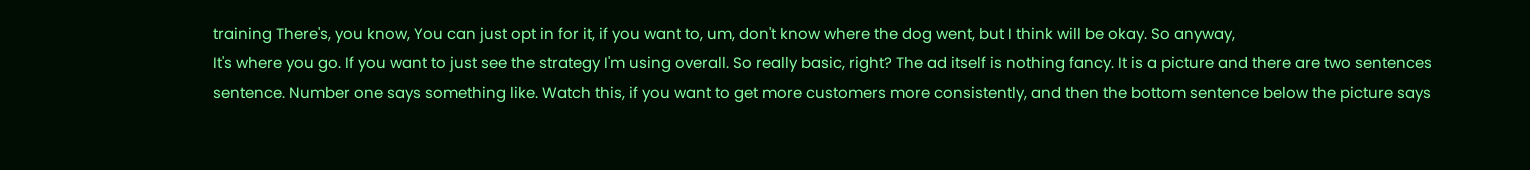training There's, you know, You can just opt in for it, if you want to, um, don't know where the dog went, but I think will be okay. So anyway,
It's where you go. If you want to just see the strategy I'm using overall. So really basic, right? The ad itself is nothing fancy. It is a picture and there are two sentences sentence. Number one says something like. Watch this, if you want to get more customers more consistently, and then the bottom sentence below the picture says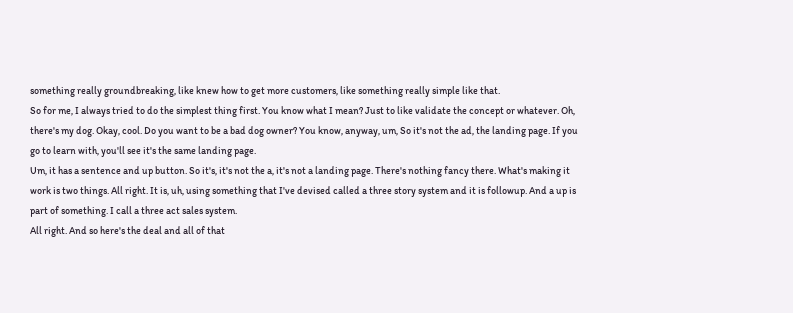something really groundbreaking, like knew how to get more customers, like something really simple like that.
So for me, I always tried to do the simplest thing first. You know what I mean? Just to like validate the concept or whatever. Oh, there's my dog. Okay, cool. Do you want to be a bad dog owner? You know, anyway, um, So it's not the ad, the landing page. If you go to learn with, you'll see it's the same landing page.
Um, it has a sentence and up button. So it's, it's not the a, it's not a landing page. There's nothing fancy there. What's making it work is two things. All right. It is, uh, using something that I've devised called a three story system and it is followup. And a up is part of something. I call a three act sales system.
All right. And so here's the deal and all of that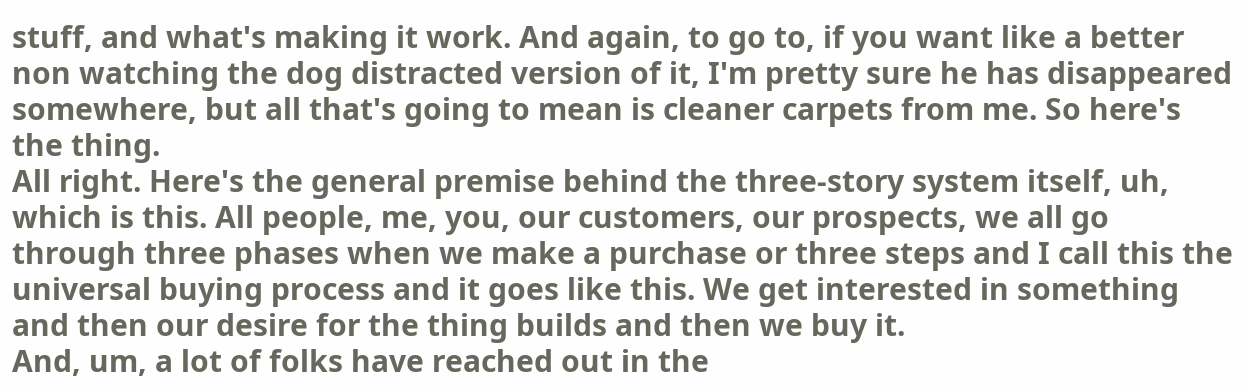stuff, and what's making it work. And again, to go to, if you want like a better non watching the dog distracted version of it, I'm pretty sure he has disappeared somewhere, but all that's going to mean is cleaner carpets from me. So here's the thing.
All right. Here's the general premise behind the three-story system itself, uh, which is this. All people, me, you, our customers, our prospects, we all go through three phases when we make a purchase or three steps and I call this the universal buying process and it goes like this. We get interested in something and then our desire for the thing builds and then we buy it.
And, um, a lot of folks have reached out in the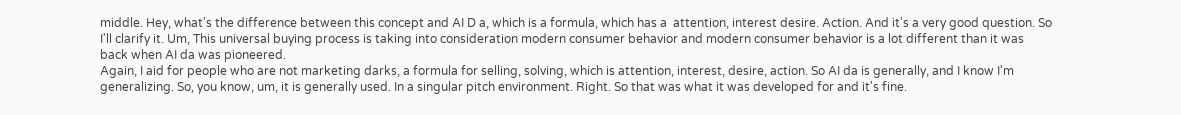middle. Hey, what's the difference between this concept and AI D a, which is a formula, which has a  attention, interest desire. Action. And it's a very good question. So I'll clarify it. Um, This universal buying process is taking into consideration modern consumer behavior and modern consumer behavior is a lot different than it was back when AI da was pioneered.
Again, I aid for people who are not marketing darks, a formula for selling, solving, which is attention, interest, desire, action. So AI da is generally, and I know I'm generalizing. So, you know, um, it is generally used. In a singular pitch environment. Right. So that was what it was developed for and it's fine.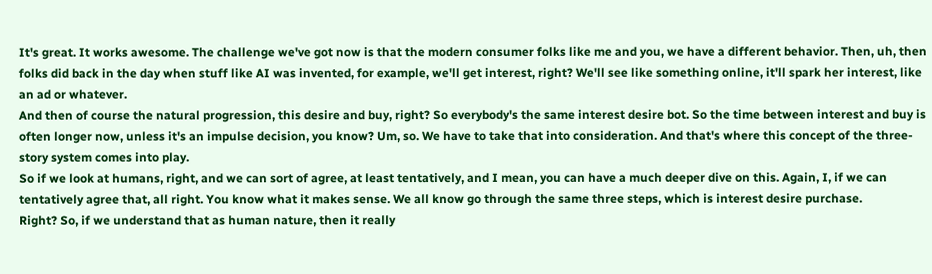It's great. It works awesome. The challenge we've got now is that the modern consumer folks like me and you, we have a different behavior. Then, uh, then folks did back in the day when stuff like AI was invented, for example, we'll get interest, right? We'll see like something online, it'll spark her interest, like an ad or whatever.
And then of course the natural progression, this desire and buy, right? So everybody's the same interest desire bot. So the time between interest and buy is often longer now, unless it's an impulse decision, you know? Um, so. We have to take that into consideration. And that's where this concept of the three-story system comes into play.
So if we look at humans, right, and we can sort of agree, at least tentatively, and I mean, you can have a much deeper dive on this. Again, I, if we can tentatively agree that, all right. You know what it makes sense. We all know go through the same three steps, which is interest desire purchase.
Right? So, if we understand that as human nature, then it really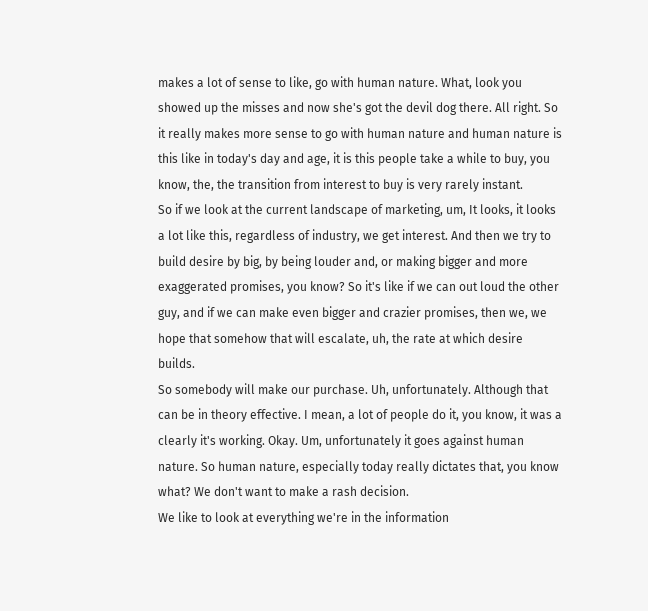makes a lot of sense to like, go with human nature. What, look you showed up the misses and now she's got the devil dog there. All right. So it really makes more sense to go with human nature and human nature is this like in today's day and age, it is this people take a while to buy, you know, the, the transition from interest to buy is very rarely instant.
So if we look at the current landscape of marketing, um, It looks, it looks a lot like this, regardless of industry, we get interest. And then we try to build desire by big, by being louder and, or making bigger and more exaggerated promises, you know? So it's like if we can out loud the other guy, and if we can make even bigger and crazier promises, then we, we hope that somehow that will escalate, uh, the rate at which desire builds.
So somebody will make our purchase. Uh, unfortunately. Although that can be in theory effective. I mean, a lot of people do it, you know, it was a clearly it's working. Okay. Um, unfortunately it goes against human nature. So human nature, especially today really dictates that, you know what? We don't want to make a rash decision.
We like to look at everything we're in the information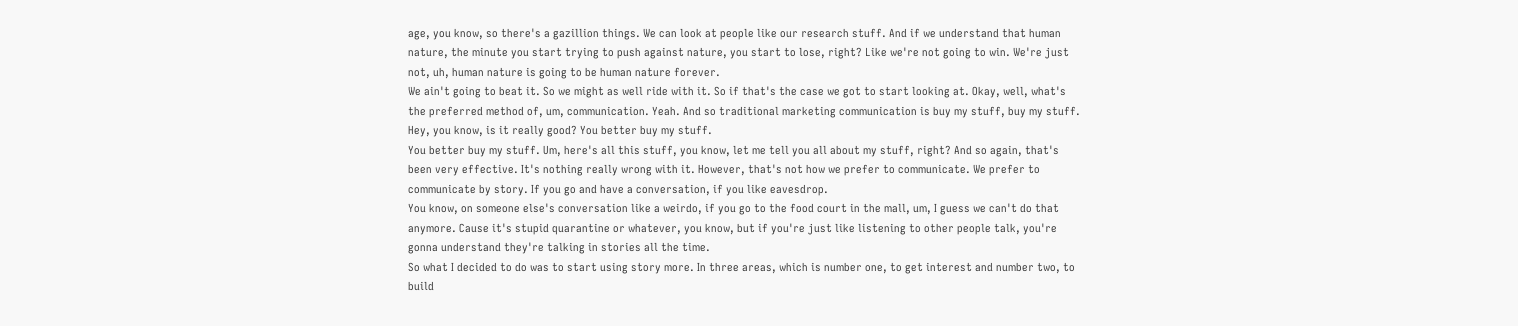age, you know, so there's a gazillion things. We can look at people like our research stuff. And if we understand that human nature, the minute you start trying to push against nature, you start to lose, right? Like we're not going to win. We're just not, uh, human nature is going to be human nature forever.
We ain't going to beat it. So we might as well ride with it. So if that's the case we got to start looking at. Okay, well, what's the preferred method of, um, communication. Yeah. And so traditional marketing communication is buy my stuff, buy my stuff. Hey, you know, is it really good? You better buy my stuff.
You better buy my stuff. Um, here's all this stuff, you know, let me tell you all about my stuff, right? And so again, that's been very effective. It's nothing really wrong with it. However, that's not how we prefer to communicate. We prefer to communicate by story. If you go and have a conversation, if you like eavesdrop.
You know, on someone else's conversation like a weirdo, if you go to the food court in the mall, um, I guess we can't do that anymore. Cause it's stupid quarantine or whatever, you know, but if you're just like listening to other people talk, you're gonna understand they're talking in stories all the time.
So what I decided to do was to start using story more. In three areas, which is number one, to get interest and number two, to build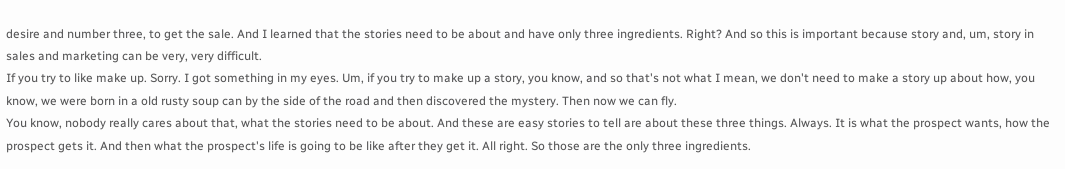desire and number three, to get the sale. And I learned that the stories need to be about and have only three ingredients. Right? And so this is important because story and, um, story in sales and marketing can be very, very difficult.
If you try to like make up. Sorry. I got something in my eyes. Um, if you try to make up a story, you know, and so that's not what I mean, we don't need to make a story up about how, you know, we were born in a old rusty soup can by the side of the road and then discovered the mystery. Then now we can fly.
You know, nobody really cares about that, what the stories need to be about. And these are easy stories to tell are about these three things. Always. It is what the prospect wants, how the prospect gets it. And then what the prospect's life is going to be like after they get it. All right. So those are the only three ingredients.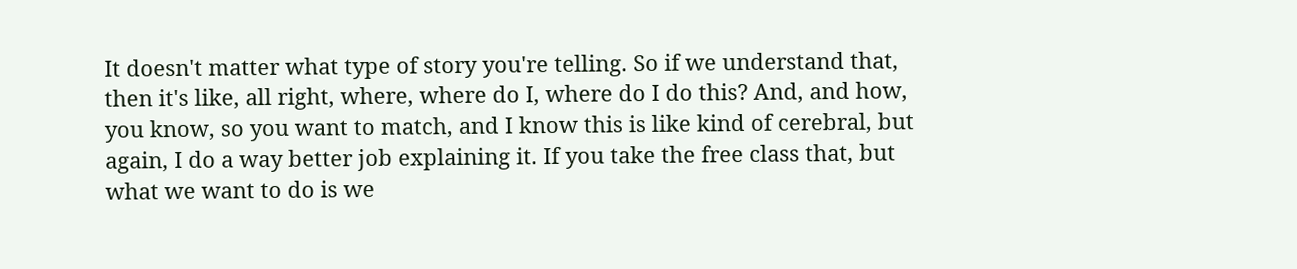It doesn't matter what type of story you're telling. So if we understand that, then it's like, all right, where, where do I, where do I do this? And, and how, you know, so you want to match, and I know this is like kind of cerebral, but again, I do a way better job explaining it. If you take the free class that, but what we want to do is we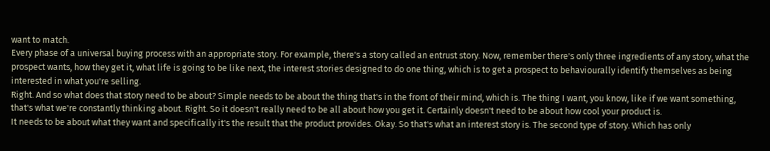want to match.
Every phase of a universal buying process with an appropriate story. For example, there's a story called an entrust story. Now, remember there's only three ingredients of any story, what the prospect wants, how they get it, what life is going to be like next, the interest stories designed to do one thing, which is to get a prospect to behaviourally identify themselves as being interested in what you're selling.
Right. And so what does that story need to be about? Simple needs to be about the thing that's in the front of their mind, which is. The thing I want, you know, like if we want something, that's what we're constantly thinking about. Right. So it doesn't really need to be all about how you get it. Certainly doesn't need to be about how cool your product is.
It needs to be about what they want and specifically it's the result that the product provides. Okay. So that's what an interest story is. The second type of story. Which has only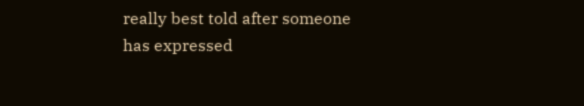really best told after someone has expressed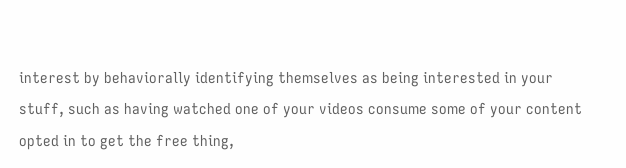interest by behaviorally identifying themselves as being interested in your stuff, such as having watched one of your videos consume some of your content opted in to get the free thing,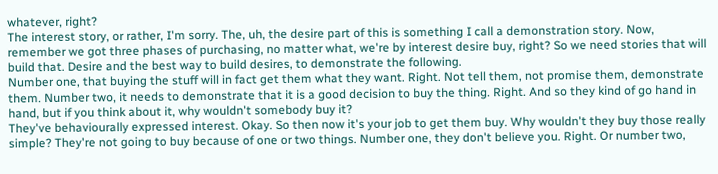whatever, right?
The interest story, or rather, I'm sorry. The, uh, the desire part of this is something I call a demonstration story. Now, remember we got three phases of purchasing, no matter what, we're by interest desire buy, right? So we need stories that will build that. Desire and the best way to build desires, to demonstrate the following.
Number one, that buying the stuff will in fact get them what they want. Right. Not tell them, not promise them, demonstrate them. Number two, it needs to demonstrate that it is a good decision to buy the thing. Right. And so they kind of go hand in hand, but if you think about it, why wouldn't somebody buy it?
They've behaviourally expressed interest. Okay. So then now it's your job to get them buy. Why wouldn't they buy those really simple? They're not going to buy because of one or two things. Number one, they don't believe you. Right. Or number two,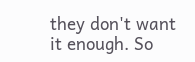they don't want it enough. So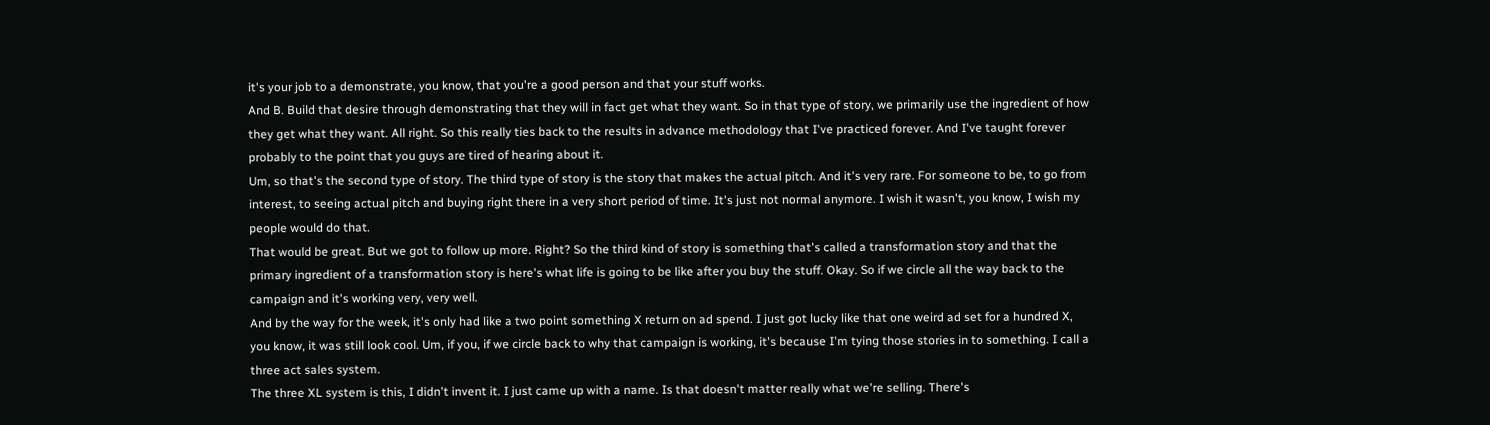it's your job to a demonstrate, you know, that you're a good person and that your stuff works.
And B. Build that desire through demonstrating that they will in fact get what they want. So in that type of story, we primarily use the ingredient of how they get what they want. All right. So this really ties back to the results in advance methodology that I've practiced forever. And I've taught forever probably to the point that you guys are tired of hearing about it.
Um, so that's the second type of story. The third type of story is the story that makes the actual pitch. And it's very rare. For someone to be, to go from interest, to seeing actual pitch and buying right there in a very short period of time. It's just not normal anymore. I wish it wasn't, you know, I wish my people would do that.
That would be great. But we got to follow up more. Right? So the third kind of story is something that's called a transformation story and that the primary ingredient of a transformation story is here's what life is going to be like after you buy the stuff. Okay. So if we circle all the way back to the campaign and it's working very, very well.
And by the way for the week, it's only had like a two point something X return on ad spend. I just got lucky like that one weird ad set for a hundred X, you know, it was still look cool. Um, if you, if we circle back to why that campaign is working, it's because I'm tying those stories in to something. I call a three act sales system.
The three XL system is this, I didn't invent it. I just came up with a name. Is that doesn't matter really what we're selling. There's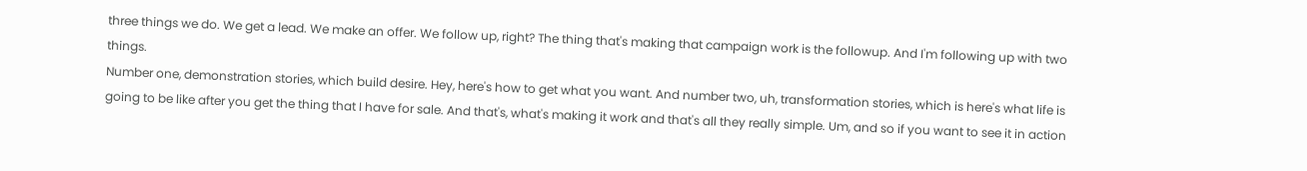three things we do. We get a lead. We make an offer. We follow up, right? The thing that's making that campaign work is the followup. And I'm following up with two things.
Number one, demonstration stories, which build desire. Hey, here's how to get what you want. And number two, uh, transformation stories, which is here's what life is going to be like after you get the thing that I have for sale. And that's, what's making it work and that's all they really simple. Um, and so if you want to see it in action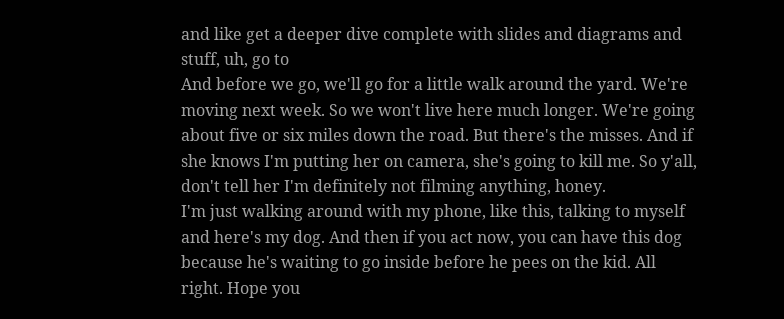and like get a deeper dive complete with slides and diagrams and stuff, uh, go to
And before we go, we'll go for a little walk around the yard. We're moving next week. So we won't live here much longer. We're going about five or six miles down the road. But there's the misses. And if she knows I'm putting her on camera, she's going to kill me. So y'all, don't tell her I'm definitely not filming anything, honey.
I'm just walking around with my phone, like this, talking to myself and here's my dog. And then if you act now, you can have this dog because he's waiting to go inside before he pees on the kid. All right. Hope you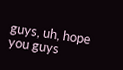guys, uh, hope you guys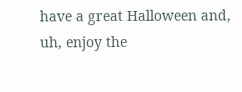have a great Halloween and, uh, enjoy the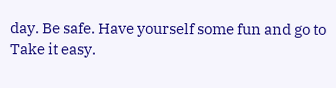day. Be safe. Have yourself some fun and go to
Take it easy.